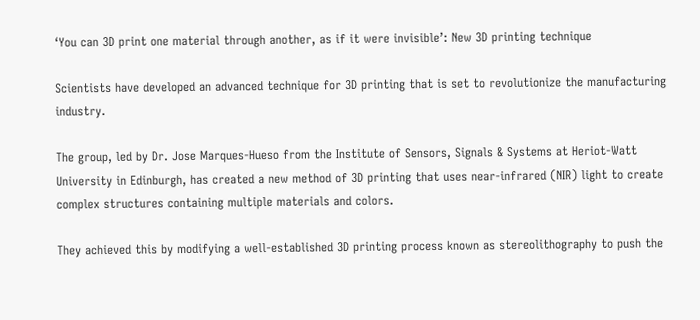‘You can 3D print one material through another, as if it were invisible’: New 3D printing technique

Scientists have developed an advanced technique for 3D printing that is set to revolutionize the manufacturing industry.

The group, led by Dr. Jose Marques-Hueso from the Institute of Sensors, Signals & Systems at Heriot-Watt University in Edinburgh, has created a new method of 3D printing that uses near-infrared (NIR) light to create complex structures containing multiple materials and colors.

They achieved this by modifying a well-established 3D printing process known as stereolithography to push the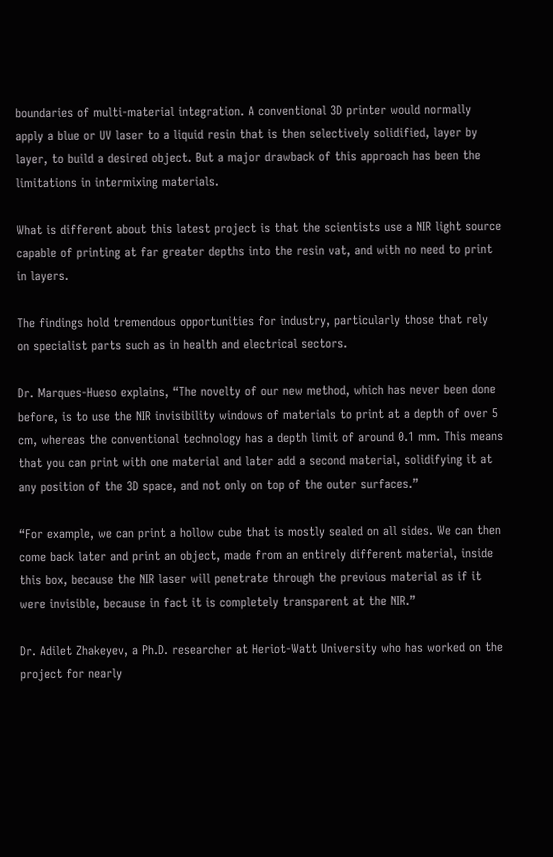boundaries of multi-material integration. A conventional 3D printer would normally apply a blue or UV laser to a liquid resin that is then selectively solidified, layer by layer, to build a desired object. But a major drawback of this approach has been the limitations in intermixing materials.

What is different about this latest project is that the scientists use a NIR light source capable of printing at far greater depths into the resin vat, and with no need to print in layers.

The findings hold tremendous opportunities for industry, particularly those that rely on specialist parts such as in health and electrical sectors.

Dr. Marques-Hueso explains, “The novelty of our new method, which has never been done before, is to use the NIR invisibility windows of materials to print at a depth of over 5 cm, whereas the conventional technology has a depth limit of around 0.1 mm. This means that you can print with one material and later add a second material, solidifying it at any position of the 3D space, and not only on top of the outer surfaces.”

“For example, we can print a hollow cube that is mostly sealed on all sides. We can then come back later and print an object, made from an entirely different material, inside this box, because the NIR laser will penetrate through the previous material as if it were invisible, because in fact it is completely transparent at the NIR.”

Dr. Adilet Zhakeyev, a Ph.D. researcher at Heriot-Watt University who has worked on the project for nearly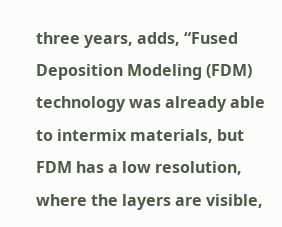three years, adds, “Fused Deposition Modeling (FDM) technology was already able to intermix materials, but FDM has a low resolution, where the layers are visible,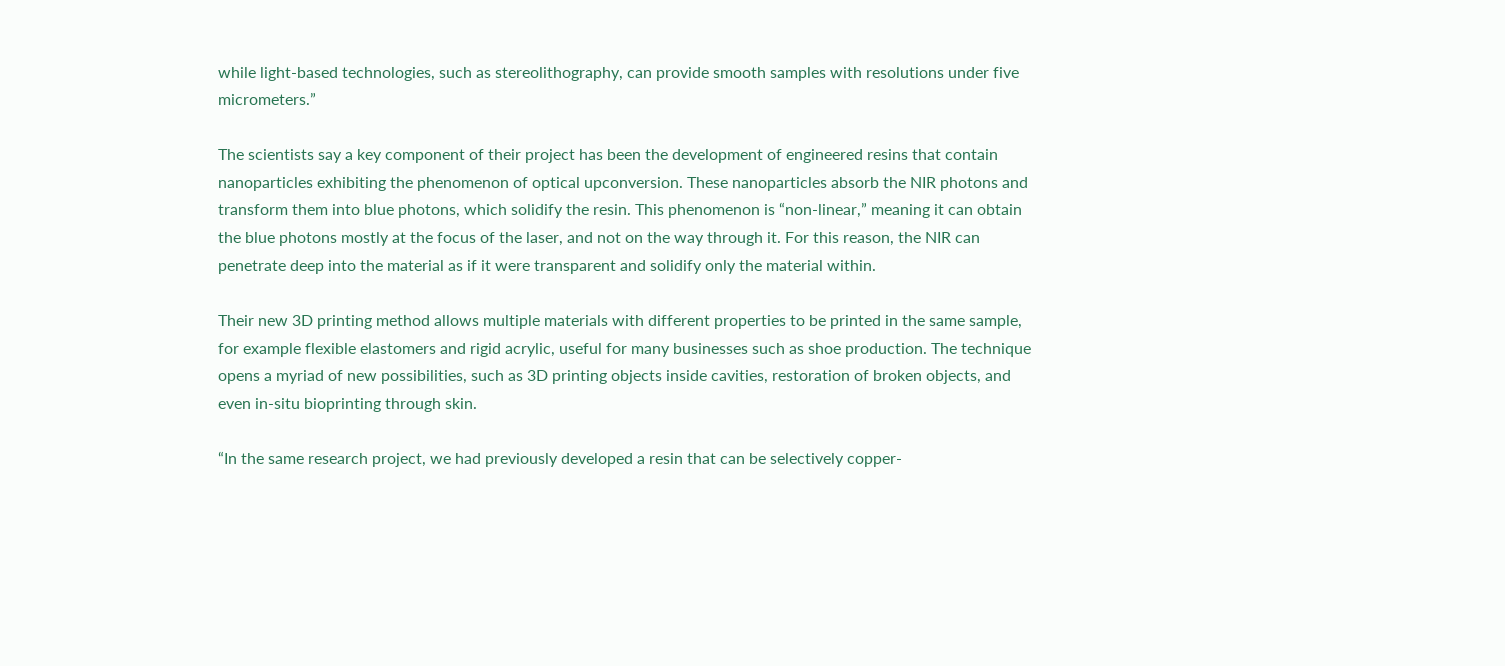while light-based technologies, such as stereolithography, can provide smooth samples with resolutions under five micrometers.”

The scientists say a key component of their project has been the development of engineered resins that contain nanoparticles exhibiting the phenomenon of optical upconversion. These nanoparticles absorb the NIR photons and transform them into blue photons, which solidify the resin. This phenomenon is “non-linear,” meaning it can obtain the blue photons mostly at the focus of the laser, and not on the way through it. For this reason, the NIR can penetrate deep into the material as if it were transparent and solidify only the material within.

Their new 3D printing method allows multiple materials with different properties to be printed in the same sample, for example flexible elastomers and rigid acrylic, useful for many businesses such as shoe production. The technique opens a myriad of new possibilities, such as 3D printing objects inside cavities, restoration of broken objects, and even in-situ bioprinting through skin.

“In the same research project, we had previously developed a resin that can be selectively copper-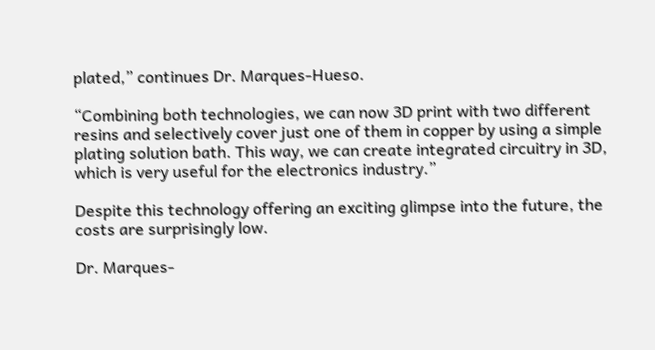plated,” continues Dr. Marques-Hueso.

“Combining both technologies, we can now 3D print with two different resins and selectively cover just one of them in copper by using a simple plating solution bath. This way, we can create integrated circuitry in 3D, which is very useful for the electronics industry.”

Despite this technology offering an exciting glimpse into the future, the costs are surprisingly low.

Dr. Marques-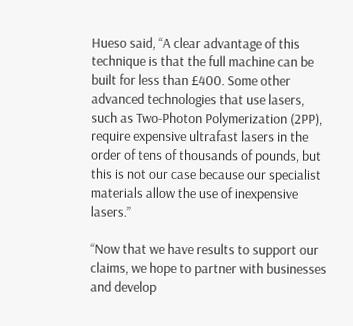Hueso said, “A clear advantage of this technique is that the full machine can be built for less than £400. Some other advanced technologies that use lasers, such as Two-Photon Polymerization (2PP), require expensive ultrafast lasers in the order of tens of thousands of pounds, but this is not our case because our specialist materials allow the use of inexpensive lasers.”

“Now that we have results to support our claims, we hope to partner with businesses and develop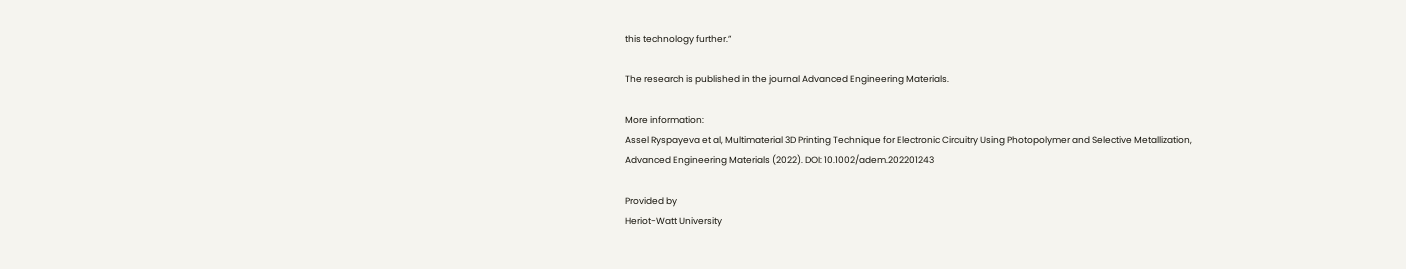this technology further.”

The research is published in the journal Advanced Engineering Materials.

More information:
Assel Ryspayeva et al, Multimaterial 3D Printing Technique for Electronic Circuitry Using Photopolymer and Selective Metallization, Advanced Engineering Materials (2022). DOI: 10.1002/adem.202201243

Provided by
Heriot-Watt University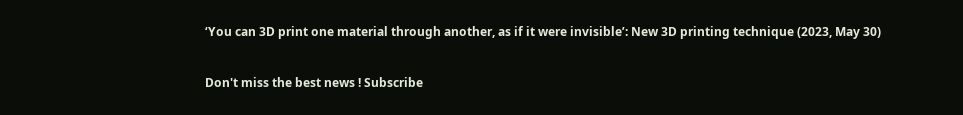‘You can 3D print one material through another, as if it were invisible’: New 3D printing technique (2023, May 30)

Don't miss the best news ! Subscribe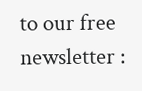to our free newsletter :